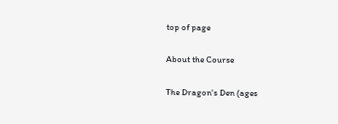top of page

About the Course

The Dragon's Den (ages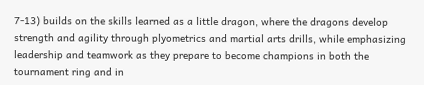7-13) builds on the skills learned as a little dragon, where the dragons develop strength and agility through plyometrics and martial arts drills, while emphasizing leadership and teamwork as they prepare to become champions in both the tournament ring and in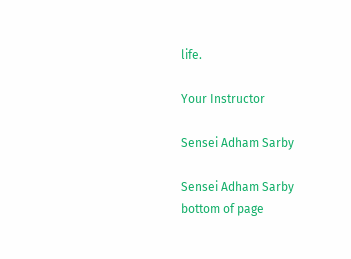life.

Your Instructor

Sensei Adham Sarby

Sensei Adham Sarby
bottom of page